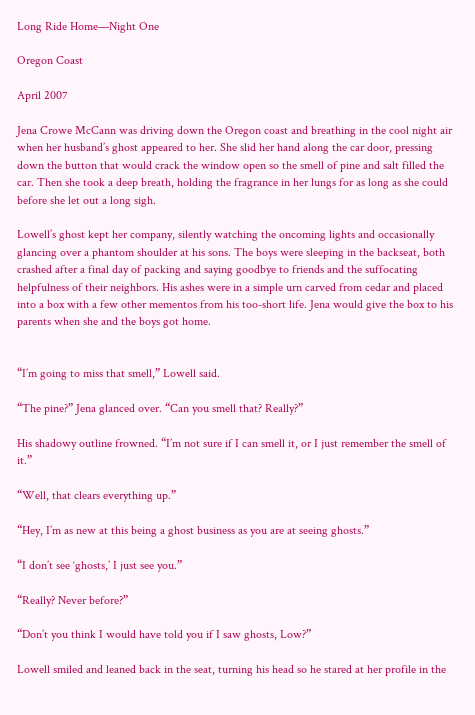Long Ride Home—Night One

Oregon Coast

April 2007

Jena Crowe McCann was driving down the Oregon coast and breathing in the cool night air when her husband’s ghost appeared to her. She slid her hand along the car door, pressing down the button that would crack the window open so the smell of pine and salt filled the car. Then she took a deep breath, holding the fragrance in her lungs for as long as she could before she let out a long sigh.

Lowell’s ghost kept her company, silently watching the oncoming lights and occasionally glancing over a phantom shoulder at his sons. The boys were sleeping in the backseat, both crashed after a final day of packing and saying goodbye to friends and the suffocating helpfulness of their neighbors. His ashes were in a simple urn carved from cedar and placed into a box with a few other mementos from his too-short life. Jena would give the box to his parents when she and the boys got home.


“I’m going to miss that smell,” Lowell said.

“The pine?” Jena glanced over. “Can you smell that? Really?”

His shadowy outline frowned. “I’m not sure if I can smell it, or I just remember the smell of it.”

“Well, that clears everything up.”

“Hey, I’m as new at this being a ghost business as you are at seeing ghosts.”

“I don’t see ‘ghosts,’ I just see you.”

“Really? Never before?”

“Don’t you think I would have told you if I saw ghosts, Low?”

Lowell smiled and leaned back in the seat, turning his head so he stared at her profile in the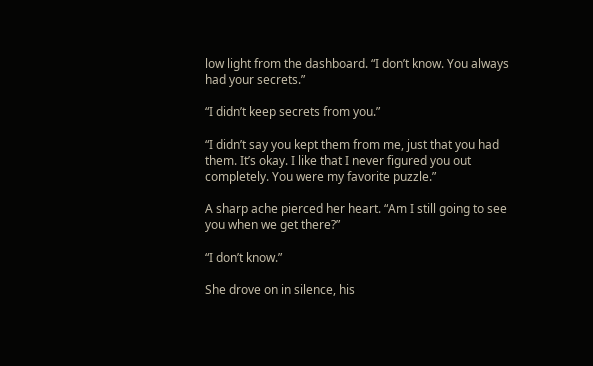low light from the dashboard. “I don’t know. You always had your secrets.”

“I didn’t keep secrets from you.”

“I didn’t say you kept them from me, just that you had them. It’s okay. I like that I never figured you out completely. You were my favorite puzzle.”

A sharp ache pierced her heart. “Am I still going to see you when we get there?”

“I don’t know.”

She drove on in silence, his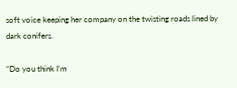soft voice keeping her company on the twisting roads lined by dark conifers.

“Do you think I’m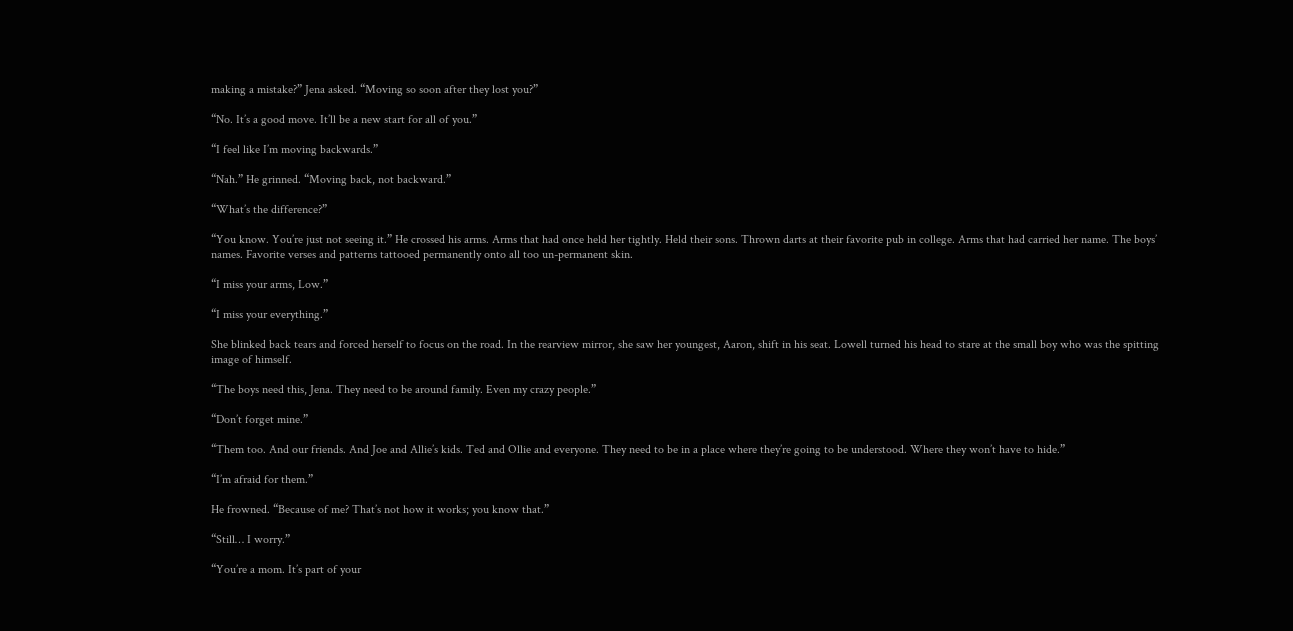making a mistake?” Jena asked. “Moving so soon after they lost you?”

“No. It’s a good move. It’ll be a new start for all of you.”

“I feel like I’m moving backwards.”

“Nah.” He grinned. “Moving back, not backward.”

“What’s the difference?”

“You know. You’re just not seeing it.” He crossed his arms. Arms that had once held her tightly. Held their sons. Thrown darts at their favorite pub in college. Arms that had carried her name. The boys’ names. Favorite verses and patterns tattooed permanently onto all too un-permanent skin.

“I miss your arms, Low.”

“I miss your everything.”

She blinked back tears and forced herself to focus on the road. In the rearview mirror, she saw her youngest, Aaron, shift in his seat. Lowell turned his head to stare at the small boy who was the spitting image of himself.

“The boys need this, Jena. They need to be around family. Even my crazy people.”

“Don’t forget mine.”

“Them too. And our friends. And Joe and Allie’s kids. Ted and Ollie and everyone. They need to be in a place where they’re going to be understood. Where they won’t have to hide.”

“I’m afraid for them.”

He frowned. “Because of me? That’s not how it works; you know that.”

“Still… I worry.”

“You’re a mom. It’s part of your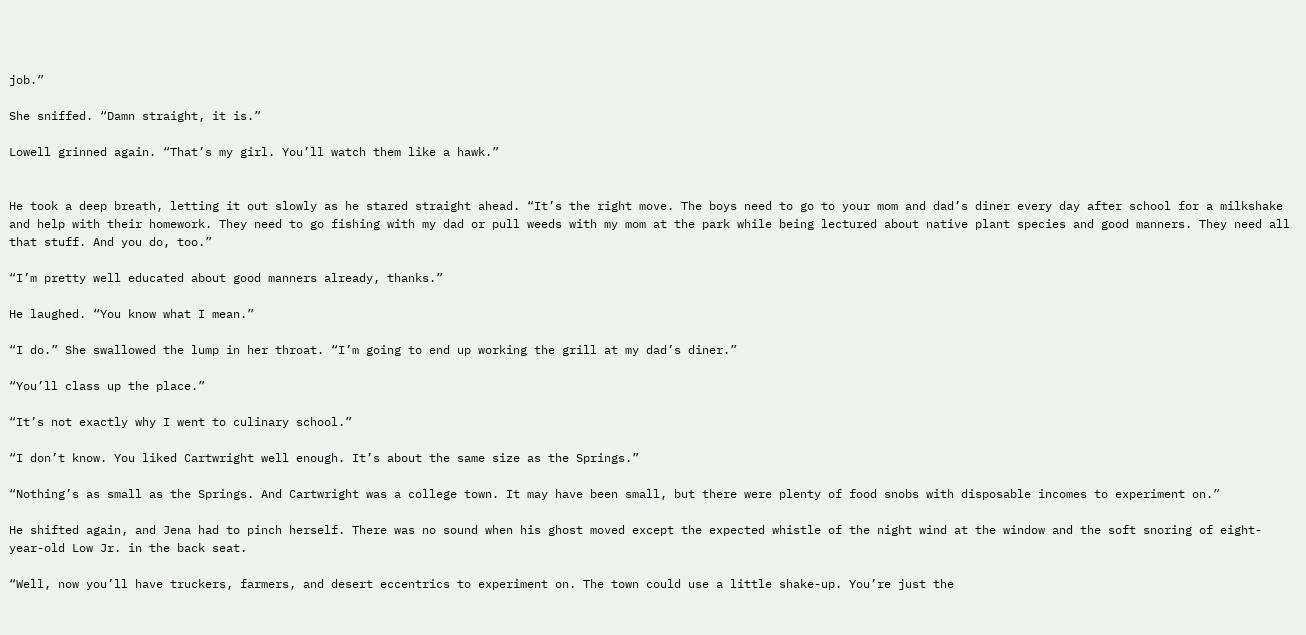job.”

She sniffed. “Damn straight, it is.”

Lowell grinned again. “That’s my girl. You’ll watch them like a hawk.”


He took a deep breath, letting it out slowly as he stared straight ahead. “It’s the right move. The boys need to go to your mom and dad’s diner every day after school for a milkshake and help with their homework. They need to go fishing with my dad or pull weeds with my mom at the park while being lectured about native plant species and good manners. They need all that stuff. And you do, too.”

“I’m pretty well educated about good manners already, thanks.”

He laughed. “You know what I mean.”

“I do.” She swallowed the lump in her throat. “I’m going to end up working the grill at my dad’s diner.”

“You’ll class up the place.”

“It’s not exactly why I went to culinary school.”

“I don’t know. You liked Cartwright well enough. It’s about the same size as the Springs.”

“Nothing’s as small as the Springs. And Cartwright was a college town. It may have been small, but there were plenty of food snobs with disposable incomes to experiment on.”

He shifted again, and Jena had to pinch herself. There was no sound when his ghost moved except the expected whistle of the night wind at the window and the soft snoring of eight-year-old Low Jr. in the back seat.

“Well, now you’ll have truckers, farmers, and desert eccentrics to experiment on. The town could use a little shake-up. You’re just the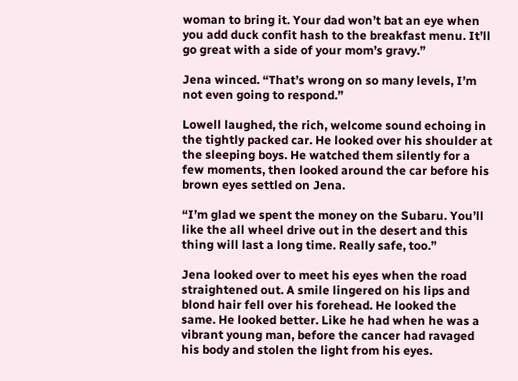woman to bring it. Your dad won’t bat an eye when you add duck confit hash to the breakfast menu. It’ll go great with a side of your mom’s gravy.”

Jena winced. “That’s wrong on so many levels, I’m not even going to respond.”

Lowell laughed, the rich, welcome sound echoing in the tightly packed car. He looked over his shoulder at the sleeping boys. He watched them silently for a few moments, then looked around the car before his brown eyes settled on Jena.

“I’m glad we spent the money on the Subaru. You’ll like the all wheel drive out in the desert and this thing will last a long time. Really safe, too.”

Jena looked over to meet his eyes when the road straightened out. A smile lingered on his lips and blond hair fell over his forehead. He looked the same. He looked better. Like he had when he was a vibrant young man, before the cancer had ravaged his body and stolen the light from his eyes.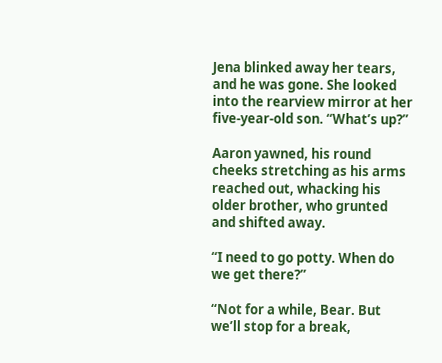Jena blinked away her tears, and he was gone. She looked into the rearview mirror at her five-year-old son. “What’s up?”

Aaron yawned, his round cheeks stretching as his arms reached out, whacking his older brother, who grunted and shifted away.

“I need to go potty. When do we get there?”

“Not for a while, Bear. But we’ll stop for a break,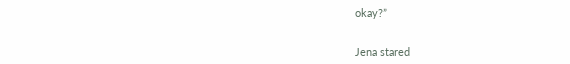okay?”


Jena stared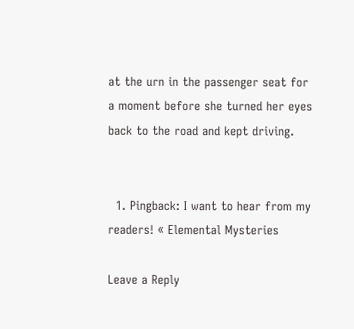at the urn in the passenger seat for a moment before she turned her eyes back to the road and kept driving.


  1. Pingback: I want to hear from my readers! « Elemental Mysteries

Leave a Reply